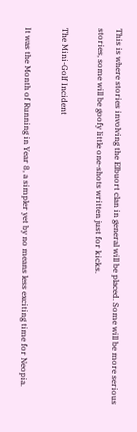This is where stories involving the Elbuort clan in general will be placed. Some will be more serious stories, some will be goofy little one-shots written just for kicks.

The Mini-Golf Incident

It was the Month of Running in Year 8, a simpler yet by no means less exciting time for Neopia.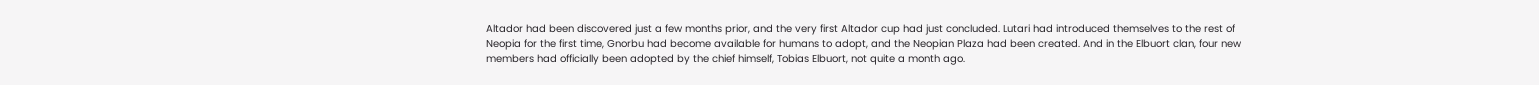Altador had been discovered just a few months prior, and the very first Altador cup had just concluded. Lutari had introduced themselves to the rest of Neopia for the first time, Gnorbu had become available for humans to adopt, and the Neopian Plaza had been created. And in the Elbuort clan, four new members had officially been adopted by the chief himself, Tobias Elbuort, not quite a month ago.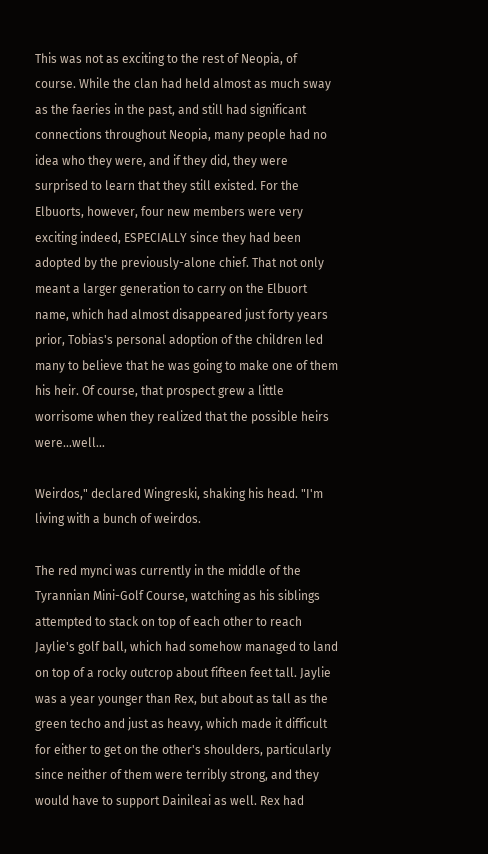This was not as exciting to the rest of Neopia, of course. While the clan had held almost as much sway as the faeries in the past, and still had significant connections throughout Neopia, many people had no idea who they were, and if they did, they were surprised to learn that they still existed. For the Elbuorts, however, four new members were very exciting indeed, ESPECIALLY since they had been adopted by the previously-alone chief. That not only meant a larger generation to carry on the Elbuort name, which had almost disappeared just forty years prior, Tobias's personal adoption of the children led many to believe that he was going to make one of them his heir. Of course, that prospect grew a little worrisome when they realized that the possible heirs were...well…

Weirdos," declared Wingreski, shaking his head. "I'm living with a bunch of weirdos.

The red mynci was currently in the middle of the Tyrannian Mini-Golf Course, watching as his siblings attempted to stack on top of each other to reach Jaylie's golf ball, which had somehow managed to land on top of a rocky outcrop about fifteen feet tall. Jaylie was a year younger than Rex, but about as tall as the green techo and just as heavy, which made it difficult for either to get on the other's shoulders, particularly since neither of them were terribly strong, and they would have to support Dainileai as well. Rex had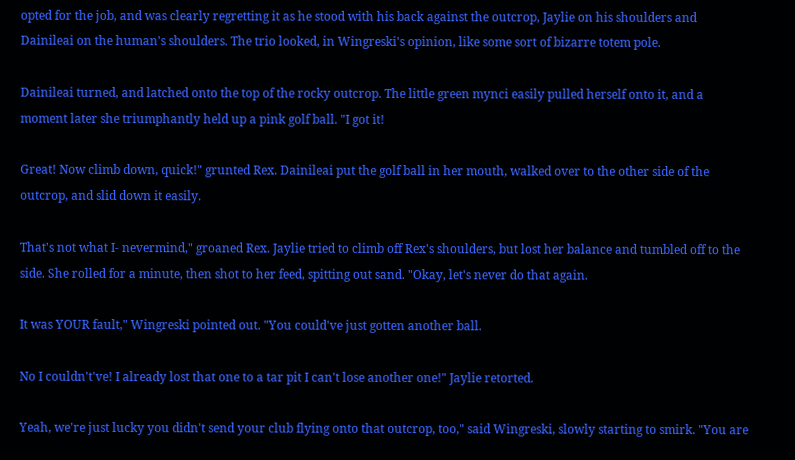opted for the job, and was clearly regretting it as he stood with his back against the outcrop, Jaylie on his shoulders and Dainileai on the human's shoulders. The trio looked, in Wingreski's opinion, like some sort of bizarre totem pole.

Dainileai turned, and latched onto the top of the rocky outcrop. The little green mynci easily pulled herself onto it, and a moment later she triumphantly held up a pink golf ball. "I got it!

Great! Now climb down, quick!" grunted Rex. Dainileai put the golf ball in her mouth, walked over to the other side of the outcrop, and slid down it easily.

That's not what I- nevermind," groaned Rex. Jaylie tried to climb off Rex's shoulders, but lost her balance and tumbled off to the side. She rolled for a minute, then shot to her feed, spitting out sand. "Okay, let's never do that again.

It was YOUR fault," Wingreski pointed out. "You could've just gotten another ball.

No I couldn't've! I already lost that one to a tar pit I can't lose another one!" Jaylie retorted.

Yeah, we're just lucky you didn't send your club flying onto that outcrop, too," said Wingreski, slowly starting to smirk. "You are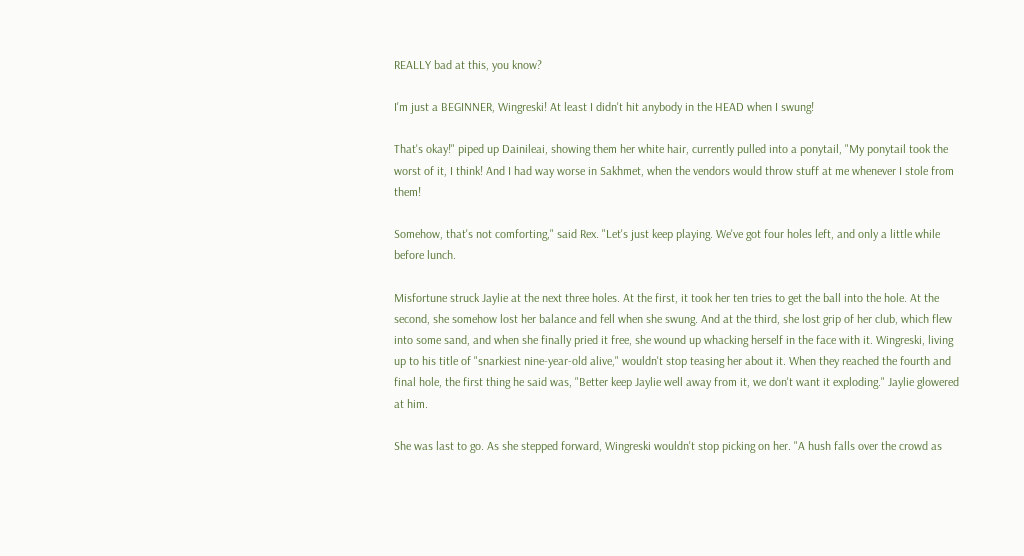REALLY bad at this, you know?

I'm just a BEGINNER, Wingreski! At least I didn't hit anybody in the HEAD when I swung!

That's okay!" piped up Dainileai, showing them her white hair, currently pulled into a ponytail, "My ponytail took the worst of it, I think! And I had way worse in Sakhmet, when the vendors would throw stuff at me whenever I stole from them!

Somehow, that's not comforting," said Rex. "Let's just keep playing. We've got four holes left, and only a little while before lunch.

Misfortune struck Jaylie at the next three holes. At the first, it took her ten tries to get the ball into the hole. At the second, she somehow lost her balance and fell when she swung. And at the third, she lost grip of her club, which flew into some sand, and when she finally pried it free, she wound up whacking herself in the face with it. Wingreski, living up to his title of "snarkiest nine-year-old alive," wouldn't stop teasing her about it. When they reached the fourth and final hole, the first thing he said was, "Better keep Jaylie well away from it, we don't want it exploding." Jaylie glowered at him.

She was last to go. As she stepped forward, Wingreski wouldn't stop picking on her. "A hush falls over the crowd as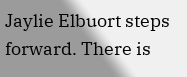Jaylie Elbuort steps forward. There is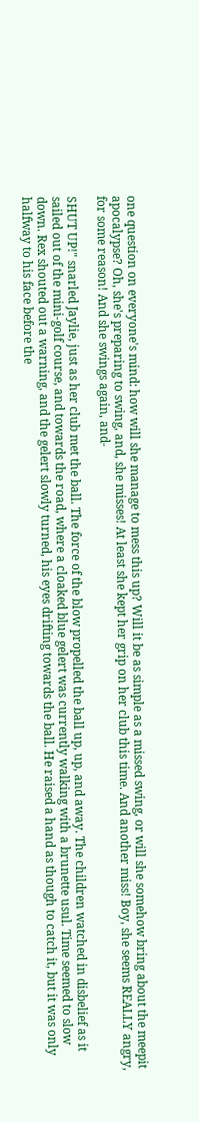one question on everyone's mind: how will she manage to mess this up? Will it be as simple as a missed swing, or will she somehow bring about the meepit apocalypse? Oh, she's preparing to swing, and, she misses! At least she kept her grip on her club this time. And another miss! Boy, she seems REALLY angry, for some reason! And she swings again, and-

SHUT UP!" snarled Jaylie, just as her club met the ball. The force of the blow propelled the ball up, up, and away. The children watched in disbelief as it sailed out of the mini-golf course, and towards the road, where a cloaked blue gelert was currently walking with a brunette usul. Time seemed to slow down. Rex shouted out a warning, and the gelert slowly turned, his eyes drifting towards the ball. He raised a hand as though to catch it, but it was only halfway to his face before the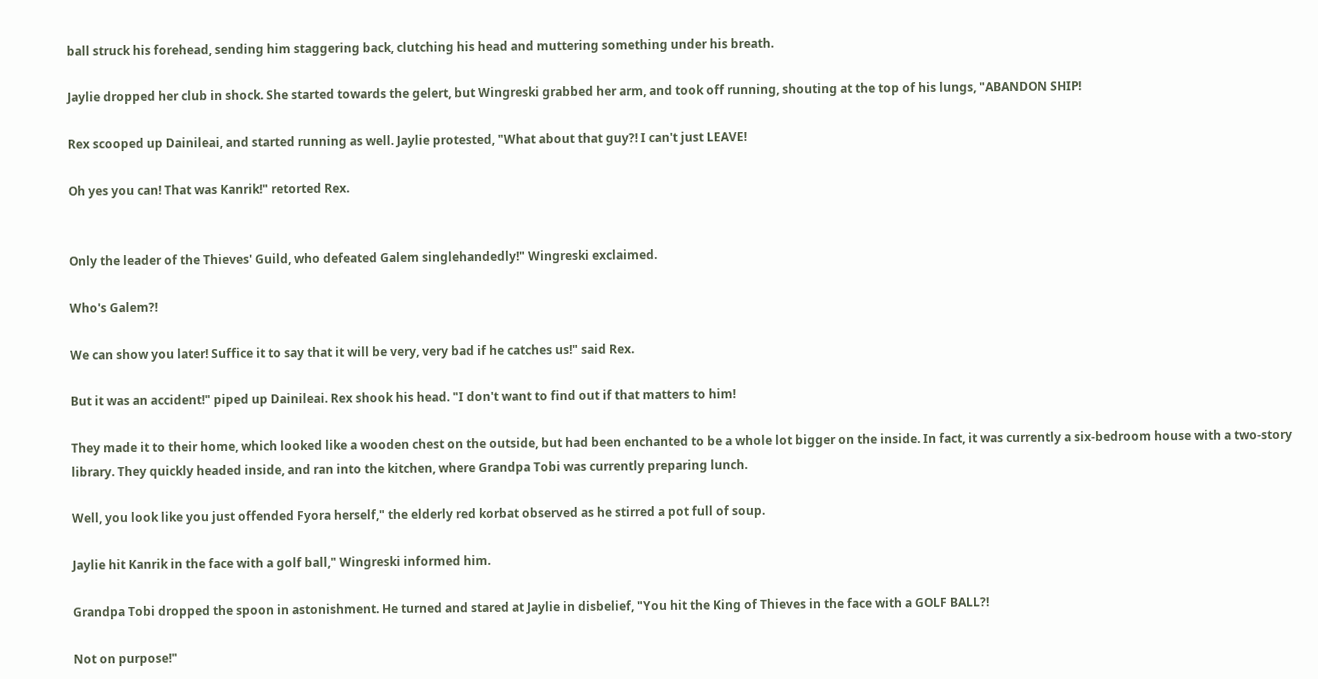ball struck his forehead, sending him staggering back, clutching his head and muttering something under his breath.

Jaylie dropped her club in shock. She started towards the gelert, but Wingreski grabbed her arm, and took off running, shouting at the top of his lungs, "ABANDON SHIP!

Rex scooped up Dainileai, and started running as well. Jaylie protested, "What about that guy?! I can't just LEAVE!

Oh yes you can! That was Kanrik!" retorted Rex.


Only the leader of the Thieves' Guild, who defeated Galem singlehandedly!" Wingreski exclaimed.

Who's Galem?!

We can show you later! Suffice it to say that it will be very, very bad if he catches us!" said Rex.

But it was an accident!" piped up Dainileai. Rex shook his head. "I don't want to find out if that matters to him!

They made it to their home, which looked like a wooden chest on the outside, but had been enchanted to be a whole lot bigger on the inside. In fact, it was currently a six-bedroom house with a two-story library. They quickly headed inside, and ran into the kitchen, where Grandpa Tobi was currently preparing lunch.

Well, you look like you just offended Fyora herself," the elderly red korbat observed as he stirred a pot full of soup.

Jaylie hit Kanrik in the face with a golf ball," Wingreski informed him.

Grandpa Tobi dropped the spoon in astonishment. He turned and stared at Jaylie in disbelief, "You hit the King of Thieves in the face with a GOLF BALL?!

Not on purpose!"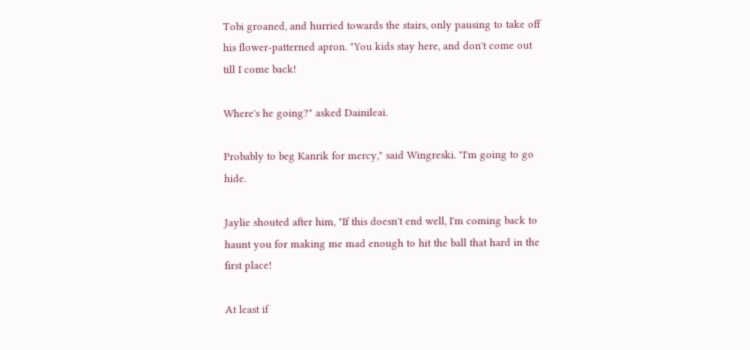Tobi groaned, and hurried towards the stairs, only pausing to take off his flower-patterned apron. "You kids stay here, and don't come out till I come back!

Where's he going?" asked Dainileai.

Probably to beg Kanrik for mercy," said Wingreski. "I'm going to go hide.

Jaylie shouted after him, "If this doesn't end well, I'm coming back to haunt you for making me mad enough to hit the ball that hard in the first place!

At least if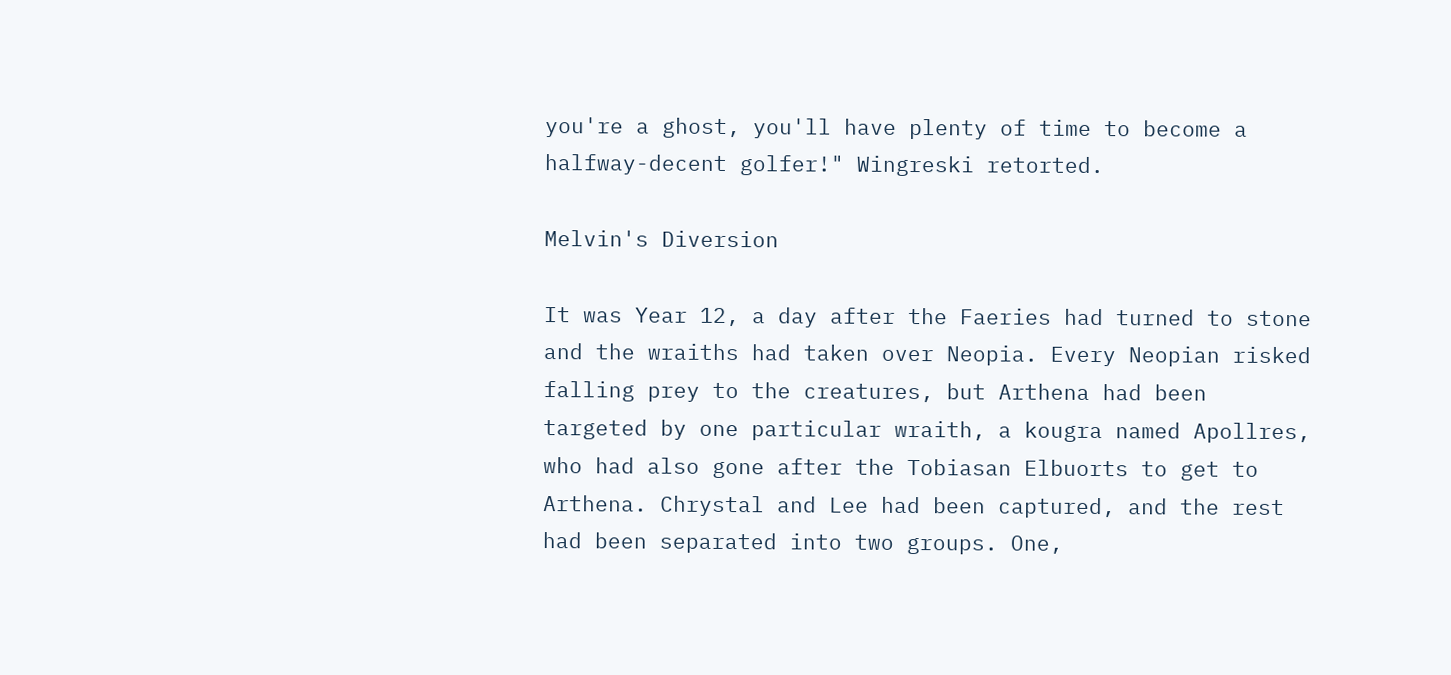you're a ghost, you'll have plenty of time to become a halfway-decent golfer!" Wingreski retorted.

Melvin's Diversion

It was Year 12, a day after the Faeries had turned to stone and the wraiths had taken over Neopia. Every Neopian risked falling prey to the creatures, but Arthena had been targeted by one particular wraith, a kougra named Apollres, who had also gone after the Tobiasan Elbuorts to get to Arthena. Chrystal and Lee had been captured, and the rest had been separated into two groups. One,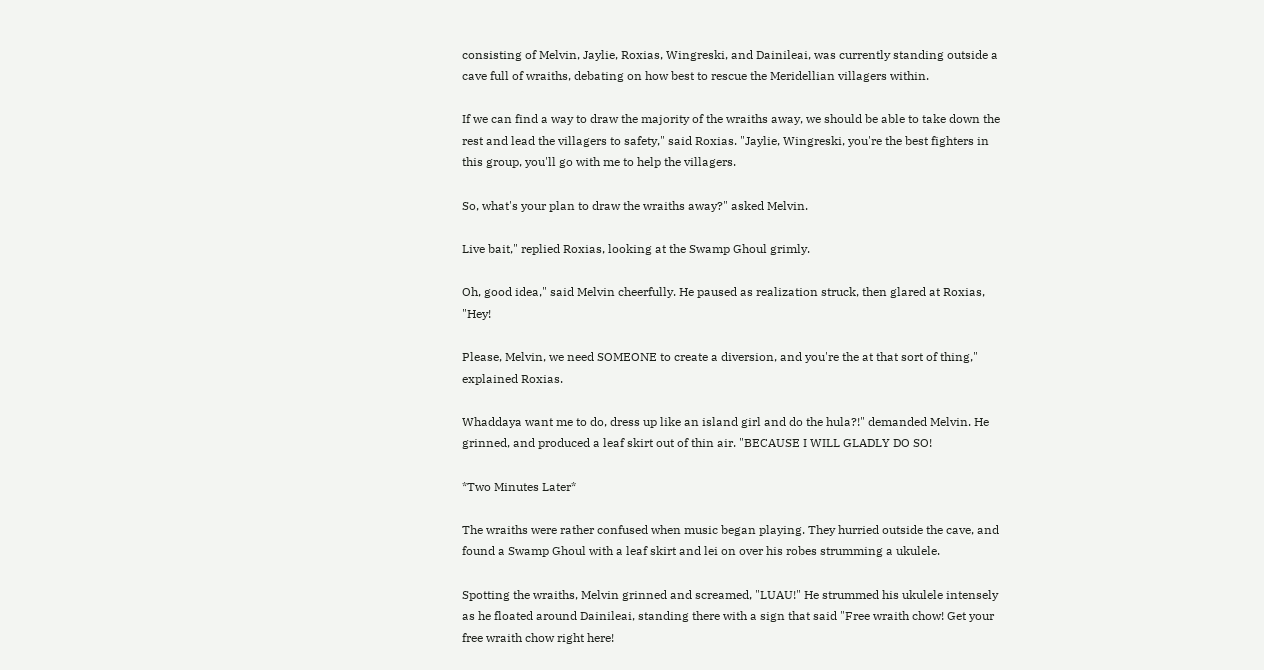consisting of Melvin, Jaylie, Roxias, Wingreski, and Dainileai, was currently standing outside a cave full of wraiths, debating on how best to rescue the Meridellian villagers within.

If we can find a way to draw the majority of the wraiths away, we should be able to take down the rest and lead the villagers to safety," said Roxias. "Jaylie, Wingreski, you're the best fighters in this group, you'll go with me to help the villagers.

So, what's your plan to draw the wraiths away?" asked Melvin.

Live bait," replied Roxias, looking at the Swamp Ghoul grimly.

Oh, good idea," said Melvin cheerfully. He paused as realization struck, then glared at Roxias, "Hey!

Please, Melvin, we need SOMEONE to create a diversion, and you're the at that sort of thing," explained Roxias.

Whaddaya want me to do, dress up like an island girl and do the hula?!" demanded Melvin. He grinned, and produced a leaf skirt out of thin air. "BECAUSE I WILL GLADLY DO SO!

*Two Minutes Later*

The wraiths were rather confused when music began playing. They hurried outside the cave, and found a Swamp Ghoul with a leaf skirt and lei on over his robes strumming a ukulele.

Spotting the wraiths, Melvin grinned and screamed, "LUAU!" He strummed his ukulele intensely as he floated around Dainileai, standing there with a sign that said "Free wraith chow! Get your free wraith chow right here!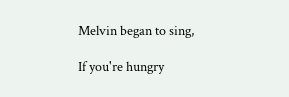Melvin began to sing,

If you're hungry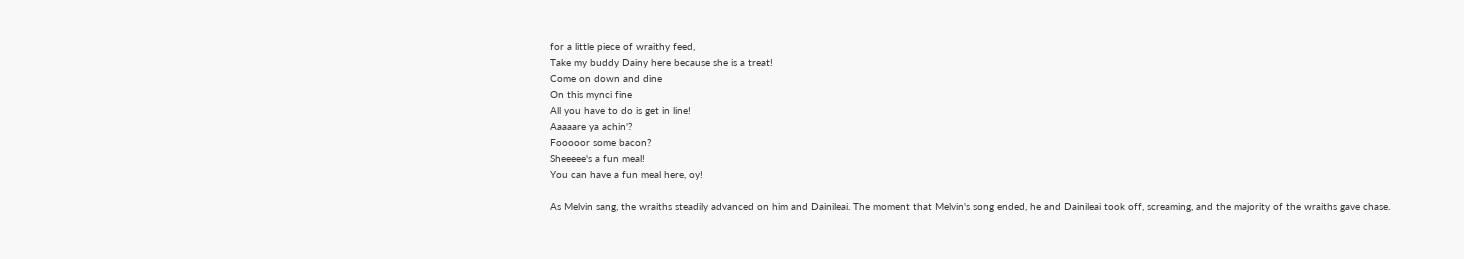for a little piece of wraithy feed,
Take my buddy Dainy here because she is a treat!
Come on down and dine
On this mynci fine
All you have to do is get in line!
Aaaaare ya achin'?
Fooooor some bacon?
Sheeeee's a fun meal!
You can have a fun meal here, oy!

As Melvin sang, the wraiths steadily advanced on him and Dainileai. The moment that Melvin's song ended, he and Dainileai took off, screaming, and the majority of the wraiths gave chase.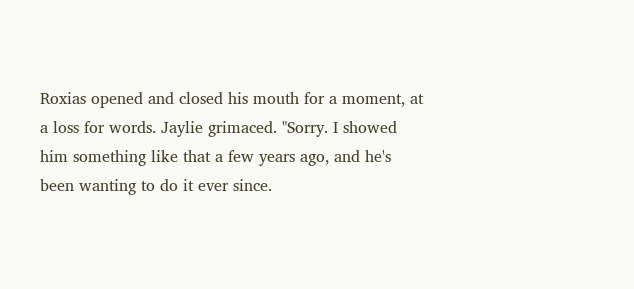Roxias opened and closed his mouth for a moment, at a loss for words. Jaylie grimaced. "Sorry. I showed him something like that a few years ago, and he's been wanting to do it ever since.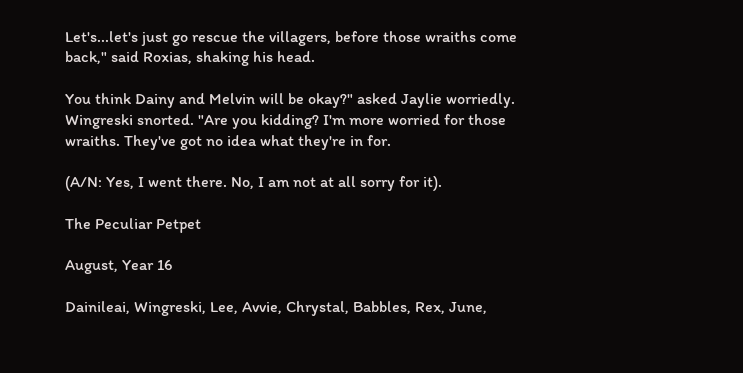Let's...let's just go rescue the villagers, before those wraiths come back," said Roxias, shaking his head.

You think Dainy and Melvin will be okay?" asked Jaylie worriedly. Wingreski snorted. "Are you kidding? I'm more worried for those wraiths. They've got no idea what they're in for.

(A/N: Yes, I went there. No, I am not at all sorry for it).

The Peculiar Petpet

August, Year 16

Dainileai, Wingreski, Lee, Avvie, Chrystal, Babbles, Rex, June,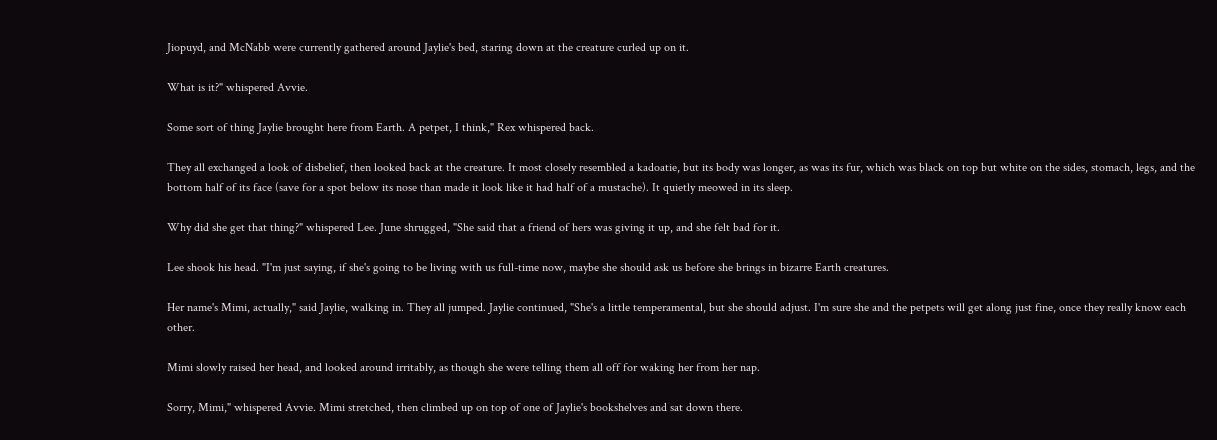Jiopuyd, and McNabb were currently gathered around Jaylie's bed, staring down at the creature curled up on it.

What is it?" whispered Avvie.

Some sort of thing Jaylie brought here from Earth. A petpet, I think," Rex whispered back.

They all exchanged a look of disbelief, then looked back at the creature. It most closely resembled a kadoatie, but its body was longer, as was its fur, which was black on top but white on the sides, stomach, legs, and the bottom half of its face (save for a spot below its nose than made it look like it had half of a mustache). It quietly meowed in its sleep.

Why did she get that thing?" whispered Lee. June shrugged, "She said that a friend of hers was giving it up, and she felt bad for it.

Lee shook his head. "I'm just saying, if she's going to be living with us full-time now, maybe she should ask us before she brings in bizarre Earth creatures.

Her name's Mimi, actually," said Jaylie, walking in. They all jumped. Jaylie continued, "She's a little temperamental, but she should adjust. I'm sure she and the petpets will get along just fine, once they really know each other.

Mimi slowly raised her head, and looked around irritably, as though she were telling them all off for waking her from her nap.

Sorry, Mimi," whispered Avvie. Mimi stretched, then climbed up on top of one of Jaylie's bookshelves and sat down there.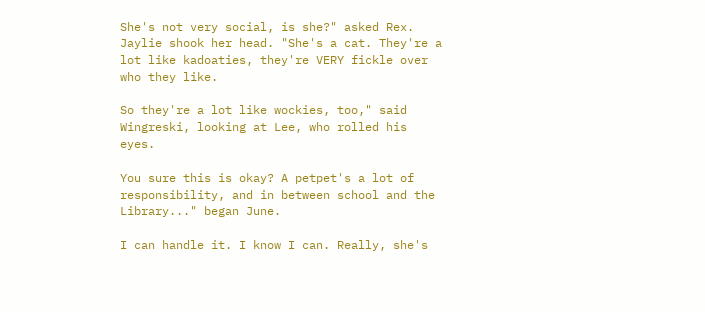She's not very social, is she?" asked Rex. Jaylie shook her head. "She's a cat. They're a lot like kadoaties, they're VERY fickle over who they like.

So they're a lot like wockies, too," said Wingreski, looking at Lee, who rolled his eyes.

You sure this is okay? A petpet's a lot of responsibility, and in between school and the Library..." began June.

I can handle it. I know I can. Really, she's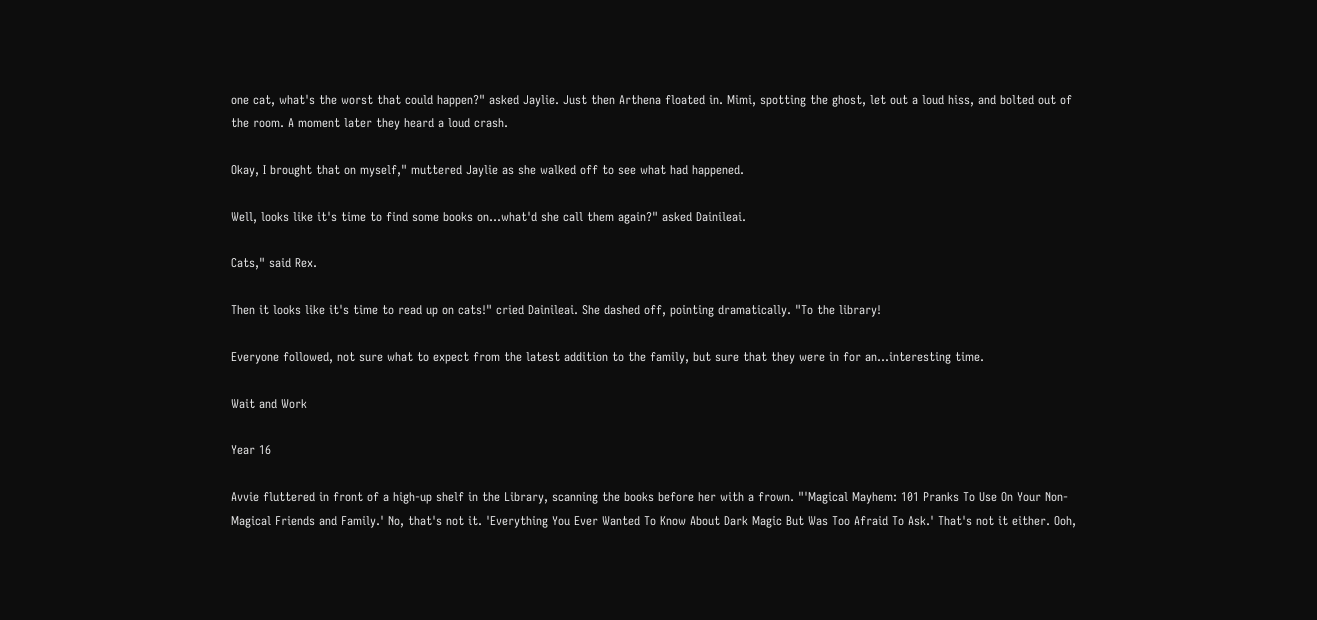one cat, what's the worst that could happen?" asked Jaylie. Just then Arthena floated in. Mimi, spotting the ghost, let out a loud hiss, and bolted out of the room. A moment later they heard a loud crash.

Okay, I brought that on myself," muttered Jaylie as she walked off to see what had happened.

Well, looks like it's time to find some books on...what'd she call them again?" asked Dainileai.

Cats," said Rex.

Then it looks like it's time to read up on cats!" cried Dainileai. She dashed off, pointing dramatically. "To the library!

Everyone followed, not sure what to expect from the latest addition to the family, but sure that they were in for an...interesting time.

Wait and Work

Year 16

Avvie fluttered in front of a high-up shelf in the Library, scanning the books before her with a frown. "'Magical Mayhem: 101 Pranks To Use On Your Non-Magical Friends and Family.' No, that's not it. 'Everything You Ever Wanted To Know About Dark Magic But Was Too Afraid To Ask.' That's not it either. Ooh,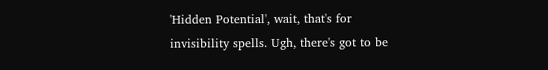'Hidden Potential', wait, that's for invisibility spells. Ugh, there's got to be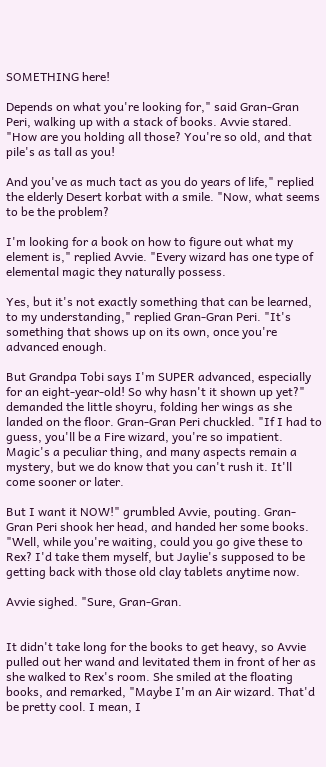SOMETHING here!

Depends on what you're looking for," said Gran-Gran Peri, walking up with a stack of books. Avvie stared. "How are you holding all those? You're so old, and that pile's as tall as you!

And you've as much tact as you do years of life," replied the elderly Desert korbat with a smile. "Now, what seems to be the problem?

I'm looking for a book on how to figure out what my element is," replied Avvie. "Every wizard has one type of elemental magic they naturally possess.

Yes, but it's not exactly something that can be learned, to my understanding," replied Gran-Gran Peri. "It's something that shows up on its own, once you're advanced enough.

But Grandpa Tobi says I'm SUPER advanced, especially for an eight-year-old! So why hasn't it shown up yet?" demanded the little shoyru, folding her wings as she landed on the floor. Gran-Gran Peri chuckled. "If I had to guess, you'll be a Fire wizard, you're so impatient. Magic's a peculiar thing, and many aspects remain a mystery, but we do know that you can't rush it. It'll come sooner or later.

But I want it NOW!" grumbled Avvie, pouting. Gran-Gran Peri shook her head, and handed her some books. "Well, while you're waiting, could you go give these to Rex? I'd take them myself, but Jaylie's supposed to be getting back with those old clay tablets anytime now.

Avvie sighed. "Sure, Gran-Gran.


It didn't take long for the books to get heavy, so Avvie pulled out her wand and levitated them in front of her as she walked to Rex's room. She smiled at the floating books, and remarked, "Maybe I'm an Air wizard. That'd be pretty cool. I mean, I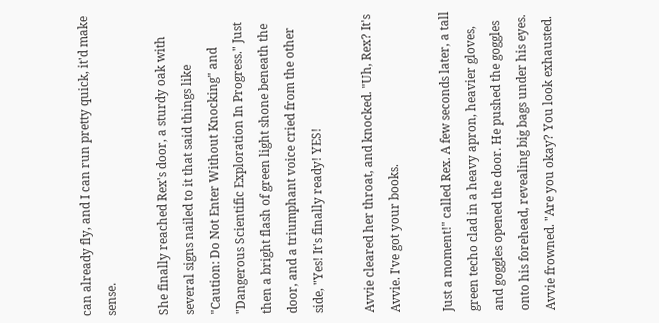can already fly, and I can run pretty quick, it'd make sense.

She finally reached Rex's door, a sturdy oak with several signs nailed to it that said things like "Caution: Do Not Enter Without Knocking" and "Dangerous Scientific Exploration In Progress." Just then a bright flash of green light shone beneath the door, and a triumphant voice cried from the other side, "Yes! It's finally ready! YES!

Avvie cleared her throat, and knocked. "Uh, Rex? It's Avvie. I've got your books.

Just a moment!" called Rex. A few seconds later, a tall green techo clad in a heavy apron, heavier gloves, and goggles opened the door. He pushed the goggles onto his forehead, revealing big bags under his eyes. Avvie frowned. "Are you okay? You look exhausted.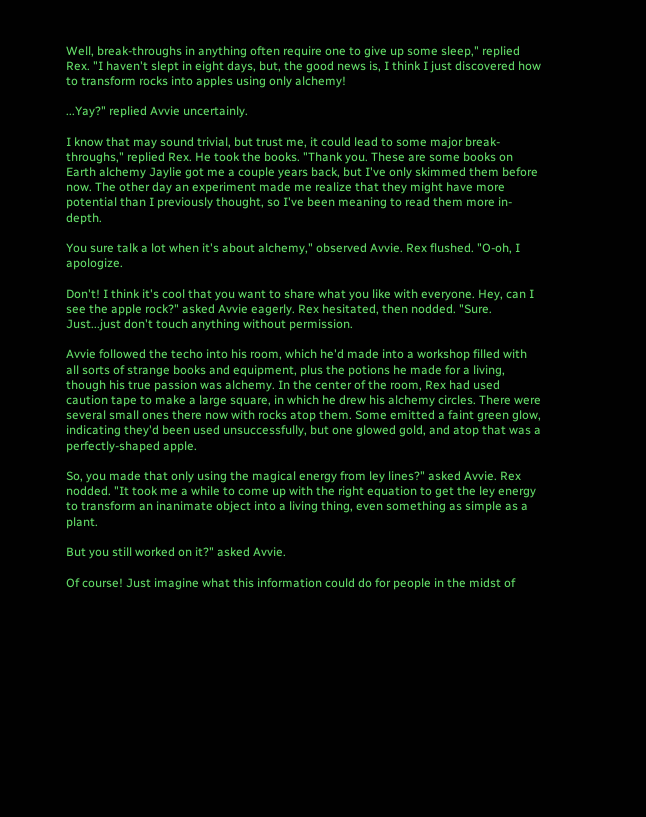Well, break-throughs in anything often require one to give up some sleep," replied Rex. "I haven't slept in eight days, but, the good news is, I think I just discovered how to transform rocks into apples using only alchemy!

...Yay?" replied Avvie uncertainly.

I know that may sound trivial, but trust me, it could lead to some major break-throughs," replied Rex. He took the books. "Thank you. These are some books on Earth alchemy Jaylie got me a couple years back, but I've only skimmed them before now. The other day an experiment made me realize that they might have more potential than I previously thought, so I've been meaning to read them more in-depth.

You sure talk a lot when it's about alchemy," observed Avvie. Rex flushed. "O-oh, I apologize.

Don't! I think it's cool that you want to share what you like with everyone. Hey, can I see the apple rock?" asked Avvie eagerly. Rex hesitated, then nodded. "Sure. Just...just don't touch anything without permission.

Avvie followed the techo into his room, which he'd made into a workshop filled with all sorts of strange books and equipment, plus the potions he made for a living, though his true passion was alchemy. In the center of the room, Rex had used caution tape to make a large square, in which he drew his alchemy circles. There were several small ones there now with rocks atop them. Some emitted a faint green glow, indicating they'd been used unsuccessfully, but one glowed gold, and atop that was a perfectly-shaped apple.

So, you made that only using the magical energy from ley lines?" asked Avvie. Rex nodded. "It took me a while to come up with the right equation to get the ley energy to transform an inanimate object into a living thing, even something as simple as a plant.

But you still worked on it?" asked Avvie.

Of course! Just imagine what this information could do for people in the midst of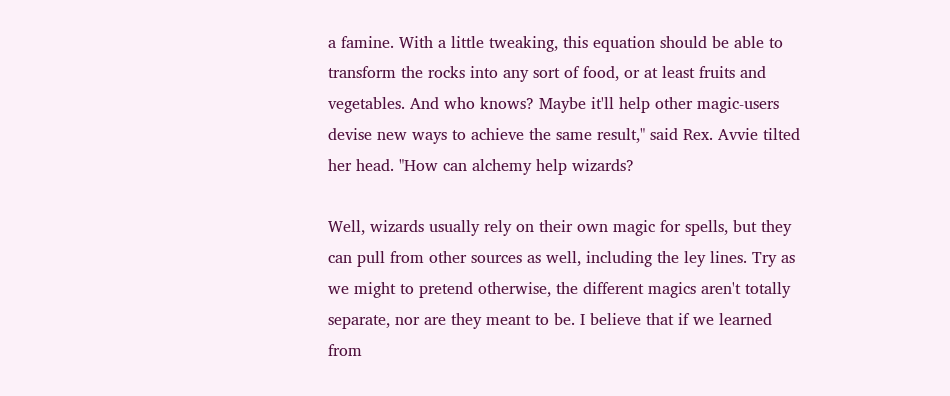a famine. With a little tweaking, this equation should be able to transform the rocks into any sort of food, or at least fruits and vegetables. And who knows? Maybe it'll help other magic-users devise new ways to achieve the same result," said Rex. Avvie tilted her head. "How can alchemy help wizards?

Well, wizards usually rely on their own magic for spells, but they can pull from other sources as well, including the ley lines. Try as we might to pretend otherwise, the different magics aren't totally separate, nor are they meant to be. I believe that if we learned from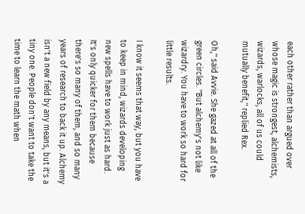each other rather than argued over whose magic is strongest, alchemists, wizards, warlocks, all of us could mutually benefit," replied Rex.

Oh," said Avvie. She gazed at all of the green circles. "But alchemy's not like wizardry. You have to work so hard for little results.

I know it seems that way, but you have to keep in mind, wizards developing new spells have to work just as hard. It's only quicker for them because there's so many of them, and so many years of research to back it up. Alchemy isn't a new field by any means, but it's a tiny one. People don't want to take the time to learn the math when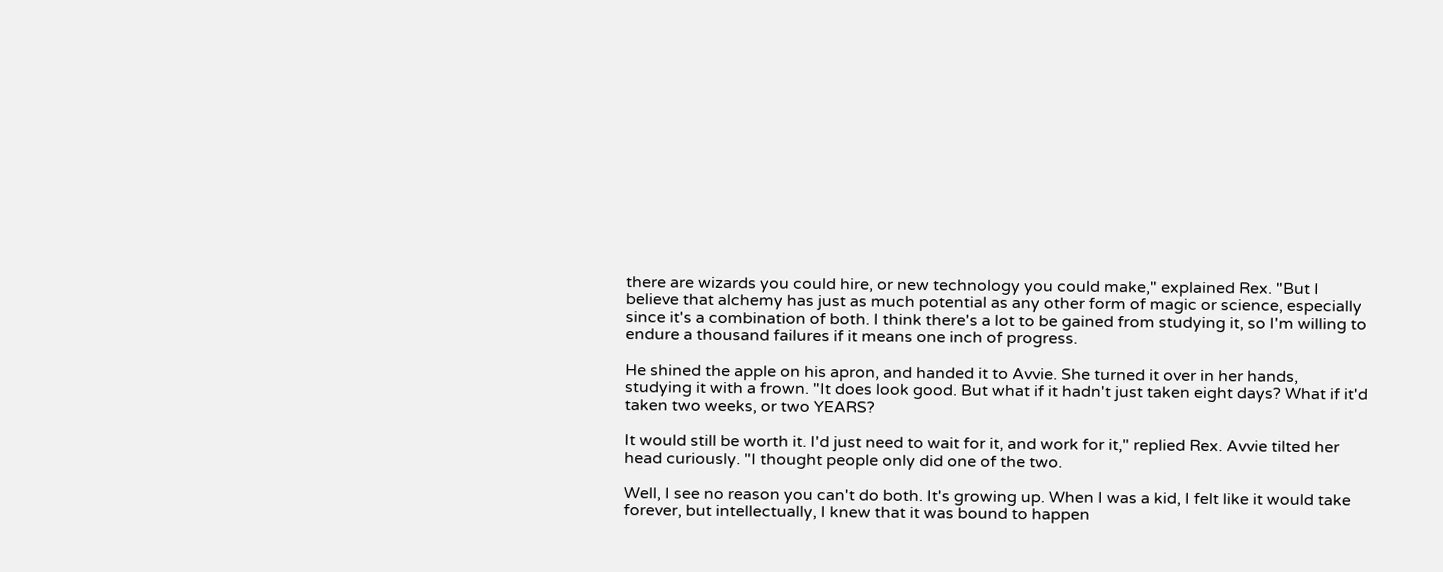there are wizards you could hire, or new technology you could make," explained Rex. "But I believe that alchemy has just as much potential as any other form of magic or science, especially since it's a combination of both. I think there's a lot to be gained from studying it, so I'm willing to endure a thousand failures if it means one inch of progress.

He shined the apple on his apron, and handed it to Avvie. She turned it over in her hands, studying it with a frown. "It does look good. But what if it hadn't just taken eight days? What if it'd taken two weeks, or two YEARS?

It would still be worth it. I'd just need to wait for it, and work for it," replied Rex. Avvie tilted her head curiously. "I thought people only did one of the two.

Well, I see no reason you can't do both. It's growing up. When I was a kid, I felt like it would take forever, but intellectually, I knew that it was bound to happen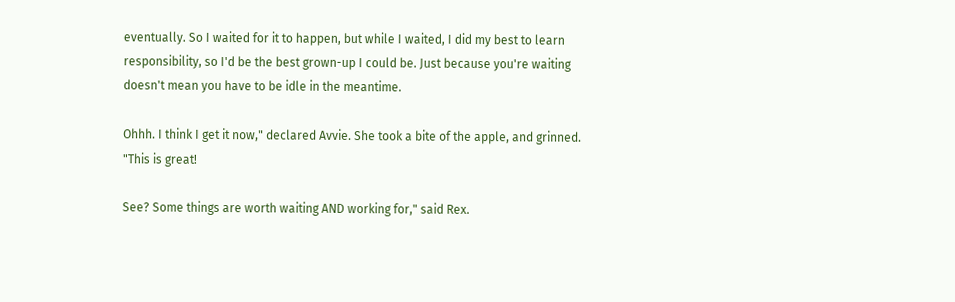eventually. So I waited for it to happen, but while I waited, I did my best to learn responsibility, so I'd be the best grown-up I could be. Just because you're waiting doesn't mean you have to be idle in the meantime.

Ohhh. I think I get it now," declared Avvie. She took a bite of the apple, and grinned. "This is great!

See? Some things are worth waiting AND working for," said Rex.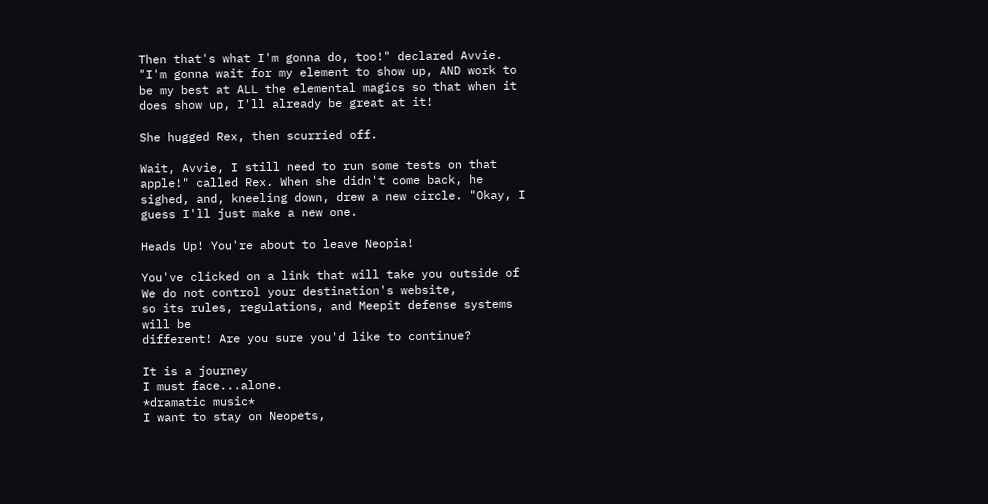Then that's what I'm gonna do, too!" declared Avvie. "I'm gonna wait for my element to show up, AND work to be my best at ALL the elemental magics so that when it does show up, I'll already be great at it!

She hugged Rex, then scurried off.

Wait, Avvie, I still need to run some tests on that apple!" called Rex. When she didn't come back, he sighed, and, kneeling down, drew a new circle. "Okay, I guess I'll just make a new one.

Heads Up! You're about to leave Neopia!

You've clicked on a link that will take you outside of We do not control your destination's website,
so its rules, regulations, and Meepit defense systems will be
different! Are you sure you'd like to continue?

It is a journey
I must face...alone.
*dramatic music*
I want to stay on Neopets,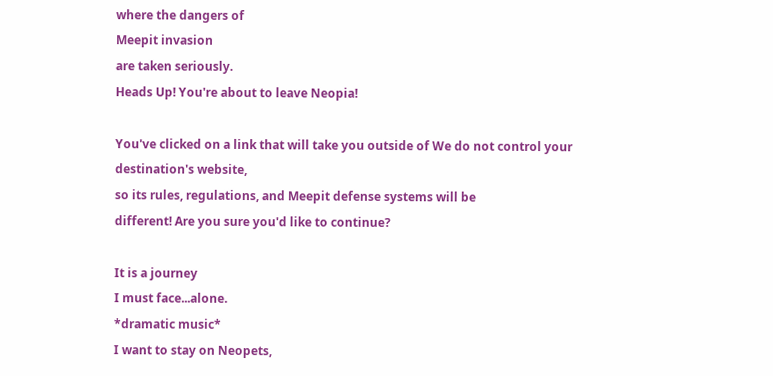where the dangers of
Meepit invasion
are taken seriously.
Heads Up! You're about to leave Neopia!

You've clicked on a link that will take you outside of We do not control your destination's website,
so its rules, regulations, and Meepit defense systems will be
different! Are you sure you'd like to continue?

It is a journey
I must face...alone.
*dramatic music*
I want to stay on Neopets,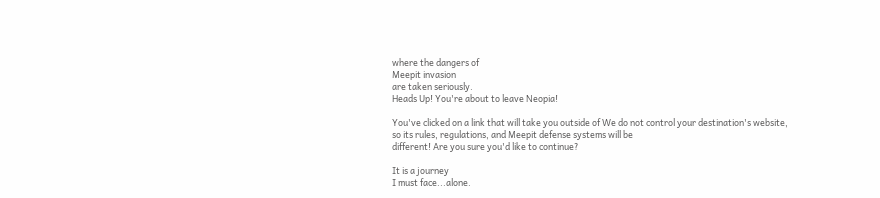where the dangers of
Meepit invasion
are taken seriously.
Heads Up! You're about to leave Neopia!

You've clicked on a link that will take you outside of We do not control your destination's website,
so its rules, regulations, and Meepit defense systems will be
different! Are you sure you'd like to continue?

It is a journey
I must face...alone.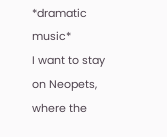*dramatic music*
I want to stay on Neopets,
where the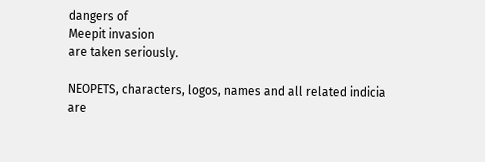dangers of
Meepit invasion
are taken seriously.

NEOPETS, characters, logos, names and all related indicia
are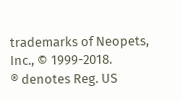trademarks of Neopets, Inc., © 1999-2018.
® denotes Reg. US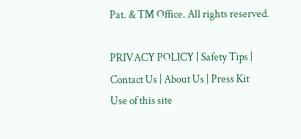Pat. & TM Office. All rights reserved.

PRIVACY POLICY | Safety Tips | Contact Us | About Us | Press Kit
Use of this site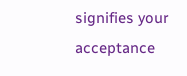signifies your acceptance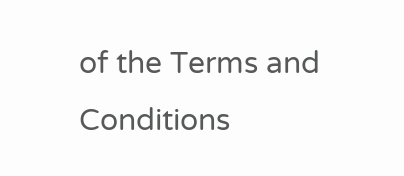of the Terms and Conditions